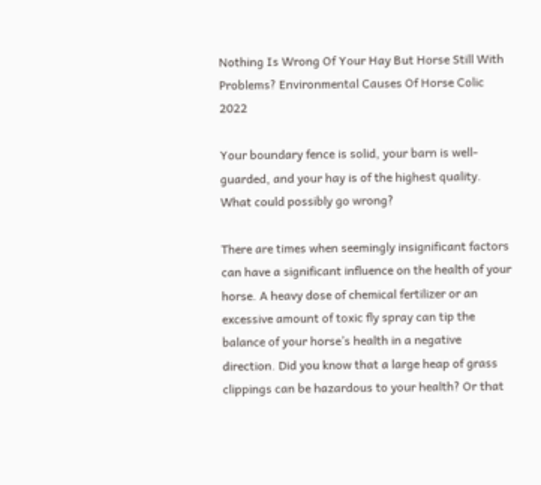Nothing Is Wrong Of Your Hay But Horse Still With Problems? Environmental Causes Of Horse Colic 2022

Your boundary fence is solid, your barn is well-guarded, and your hay is of the highest quality. What could possibly go wrong?

There are times when seemingly insignificant factors can have a significant influence on the health of your horse. A heavy dose of chemical fertilizer or an excessive amount of toxic fly spray can tip the balance of your horse’s health in a negative direction. Did you know that a large heap of grass clippings can be hazardous to your health? Or that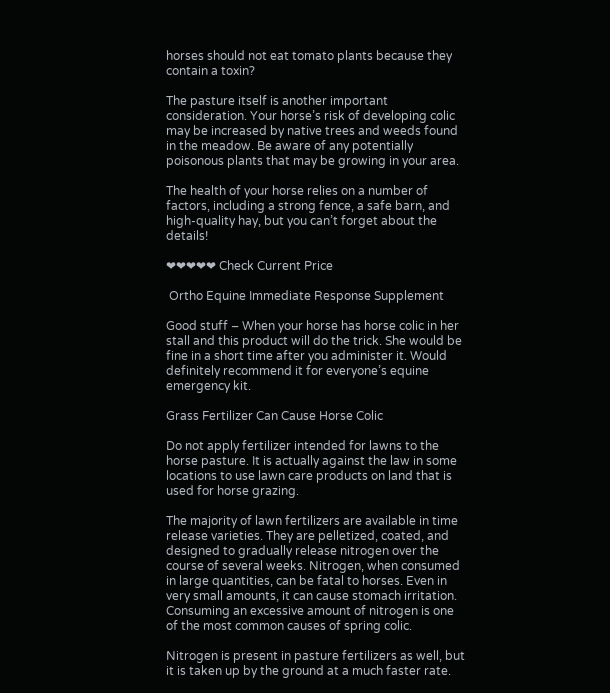horses should not eat tomato plants because they contain a toxin?

The pasture itself is another important consideration. Your horse’s risk of developing colic may be increased by native trees and weeds found in the meadow. Be aware of any potentially poisonous plants that may be growing in your area.

The health of your horse relies on a number of factors, including a strong fence, a safe barn, and high-quality hay, but you can’t forget about the details!

❤❤❤❤❤ Check Current Price

 Ortho Equine Immediate Response Supplement

Good stuff – When your horse has horse colic in her stall and this product will do the trick. She would be fine in a short time after you administer it. Would definitely recommend it for everyone’s equine emergency kit.

Grass Fertilizer Can Cause Horse Colic

Do not apply fertilizer intended for lawns to the horse pasture. It is actually against the law in some locations to use lawn care products on land that is used for horse grazing.

The majority of lawn fertilizers are available in time release varieties. They are pelletized, coated, and designed to gradually release nitrogen over the course of several weeks. Nitrogen, when consumed in large quantities, can be fatal to horses. Even in very small amounts, it can cause stomach irritation. Consuming an excessive amount of nitrogen is one of the most common causes of spring colic.

Nitrogen is present in pasture fertilizers as well, but it is taken up by the ground at a much faster rate.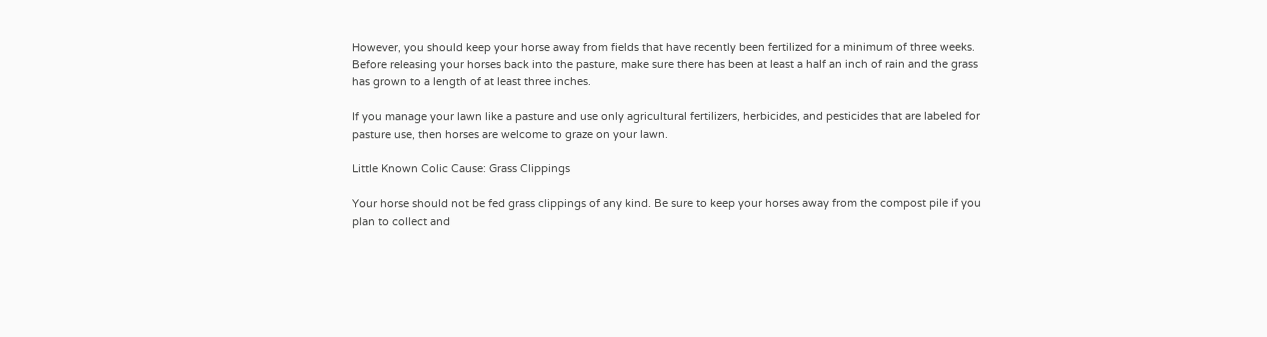However, you should keep your horse away from fields that have recently been fertilized for a minimum of three weeks. Before releasing your horses back into the pasture, make sure there has been at least a half an inch of rain and the grass has grown to a length of at least three inches.

If you manage your lawn like a pasture and use only agricultural fertilizers, herbicides, and pesticides that are labeled for pasture use, then horses are welcome to graze on your lawn.

Little Known Colic Cause: Grass Clippings

Your horse should not be fed grass clippings of any kind. Be sure to keep your horses away from the compost pile if you plan to collect and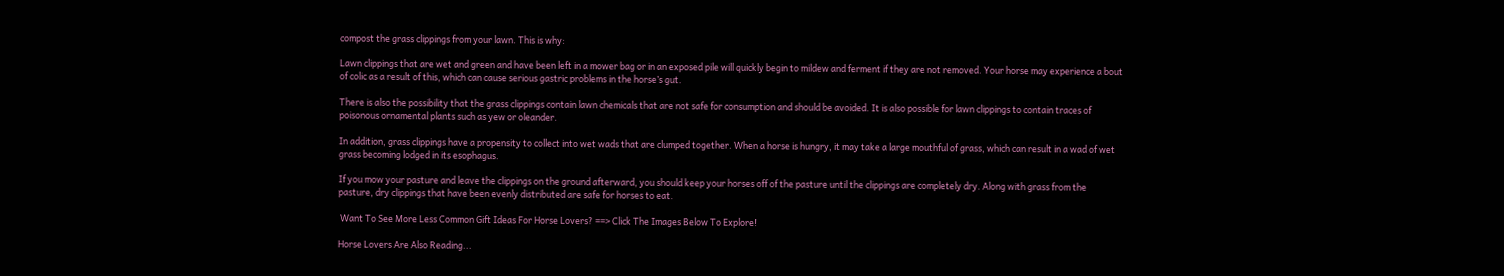compost the grass clippings from your lawn. This is why:

Lawn clippings that are wet and green and have been left in a mower bag or in an exposed pile will quickly begin to mildew and ferment if they are not removed. Your horse may experience a bout of colic as a result of this, which can cause serious gastric problems in the horse’s gut.

There is also the possibility that the grass clippings contain lawn chemicals that are not safe for consumption and should be avoided. It is also possible for lawn clippings to contain traces of poisonous ornamental plants such as yew or oleander.

In addition, grass clippings have a propensity to collect into wet wads that are clumped together. When a horse is hungry, it may take a large mouthful of grass, which can result in a wad of wet grass becoming lodged in its esophagus.

If you mow your pasture and leave the clippings on the ground afterward, you should keep your horses off of the pasture until the clippings are completely dry. Along with grass from the pasture, dry clippings that have been evenly distributed are safe for horses to eat.

 Want To See More Less Common Gift Ideas For Horse Lovers? ==> Click The Images Below To Explore!

Horse Lovers Are Also Reading...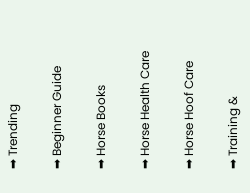➡ Trending

➡ Beginner Guide

➡ Horse Books

➡ Horse Health Care

➡ Horse Hoof Care

➡ Training &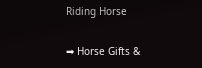Riding Horse

➡ Horse Gifts &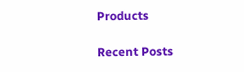Products

Recent Posts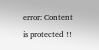error: Content is protected !!